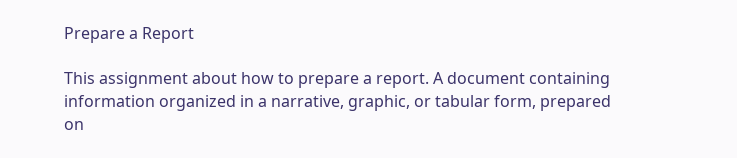Prepare a Report

This assignment about how to prepare a report. A document containing information organized in a narrative, graphic, or tabular form, prepared on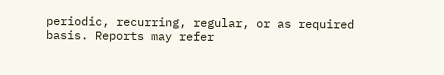periodic, recurring, regular, or as required basis. Reports may refer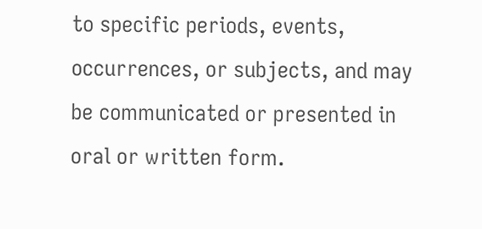to specific periods, events, occurrences, or subjects, and may be communicated or presented in oral or written form.